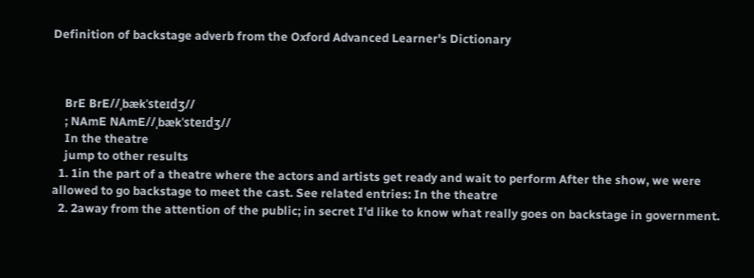Definition of backstage adverb from the Oxford Advanced Learner's Dictionary



    BrE BrE//ˌbækˈsteɪdʒ//
    ; NAmE NAmE//ˌbækˈsteɪdʒ//
    In the theatre
    jump to other results
  1. 1in the part of a theatre where the actors and artists get ready and wait to perform After the show, we were allowed to go backstage to meet the cast. See related entries: In the theatre
  2. 2away from the attention of the public; in secret I'd like to know what really goes on backstage in government.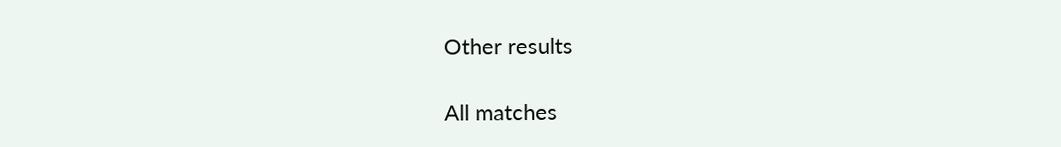Other results

All matches